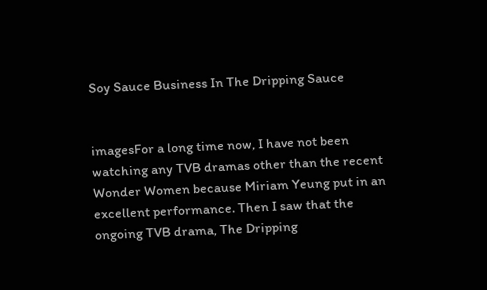Soy Sauce Business In The Dripping Sauce


imagesFor a long time now, I have not been watching any TVB dramas other than the recent Wonder Women because Miriam Yeung put in an excellent performance. Then I saw that the ongoing TVB drama, The Dripping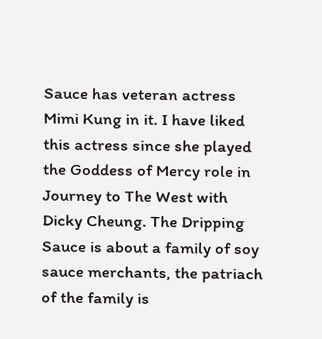Sauce has veteran actress Mimi Kung in it. I have liked this actress since she played the Goddess of Mercy role in Journey to The West with Dicky Cheung. The Dripping Sauce is about a family of soy sauce merchants, the patriach of the family is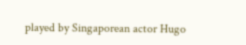played by Singaporean actor Hugo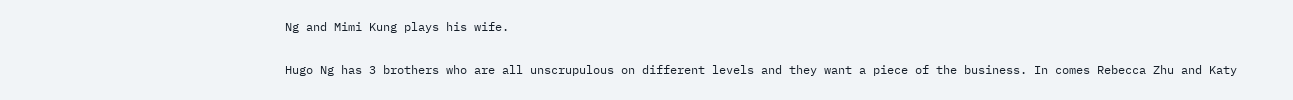Ng and Mimi Kung plays his wife.

Hugo Ng has 3 brothers who are all unscrupulous on different levels and they want a piece of the business. In comes Rebecca Zhu and Katy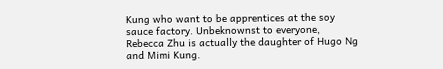Kung who want to be apprentices at the soy sauce factory. Unbeknownst to everyone, Rebecca Zhu is actually the daughter of Hugo Ng and Mimi Kung.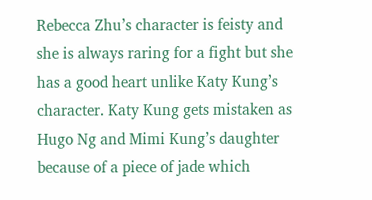Rebecca Zhu’s character is feisty and she is always raring for a fight but she has a good heart unlike Katy Kung’s character. Katy Kung gets mistaken as Hugo Ng and Mimi Kung’s daughter because of a piece of jade which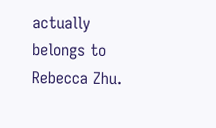actually belongs to Rebecca Zhu.